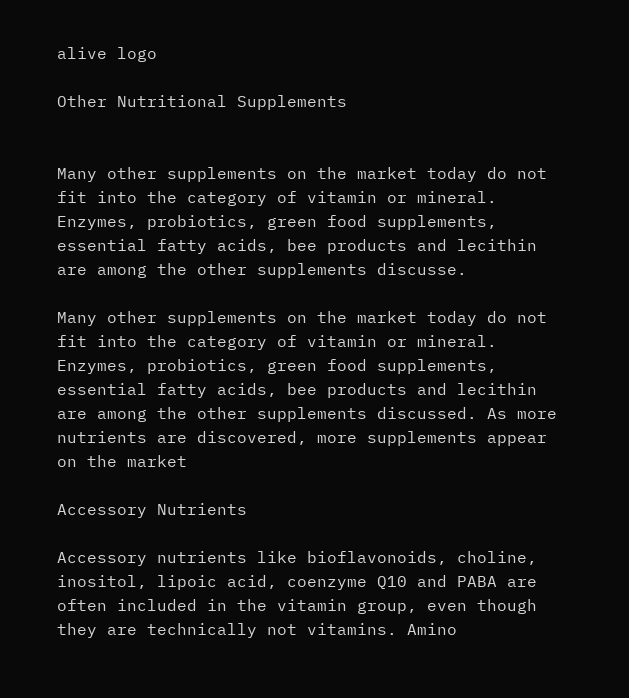alive logo

Other Nutritional Supplements


Many other supplements on the market today do not fit into the category of vitamin or mineral. Enzymes, probiotics, green food supplements, essential fatty acids, bee products and lecithin are among the other supplements discusse.

Many other supplements on the market today do not fit into the category of vitamin or mineral. Enzymes, probiotics, green food supplements, essential fatty acids, bee products and lecithin are among the other supplements discussed. As more nutrients are discovered, more supplements appear on the market

Accessory Nutrients

Accessory nutrients like bioflavonoids, choline, inositol, lipoic acid, coenzyme Q10 and PABA are often included in the vitamin group, even though they are technically not vitamins. Amino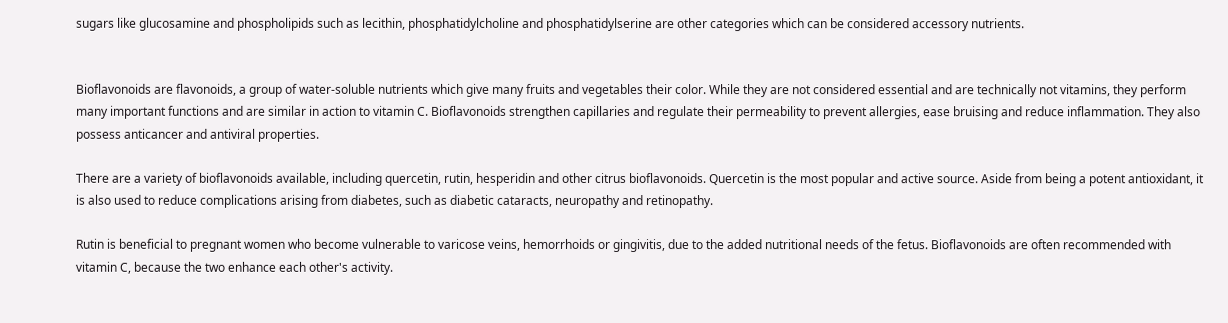sugars like glucosamine and phospholipids such as lecithin, phosphatidylcholine and phosphatidylserine are other categories which can be considered accessory nutrients.


Bioflavonoids are flavonoids, a group of water-soluble nutrients which give many fruits and vegetables their color. While they are not considered essential and are technically not vitamins, they perform many important functions and are similar in action to vitamin C. Bioflavonoids strengthen capillaries and regulate their permeability to prevent allergies, ease bruising and reduce inflammation. They also possess anticancer and antiviral properties.

There are a variety of bioflavonoids available, including quercetin, rutin, hesperidin and other citrus bioflavonoids. Quercetin is the most popular and active source. Aside from being a potent antioxidant, it is also used to reduce complications arising from diabetes, such as diabetic cataracts, neuropathy and retinopathy.

Rutin is beneficial to pregnant women who become vulnerable to varicose veins, hemorrhoids or gingivitis, due to the added nutritional needs of the fetus. Bioflavonoids are often recommended with vitamin C, because the two enhance each other's activity.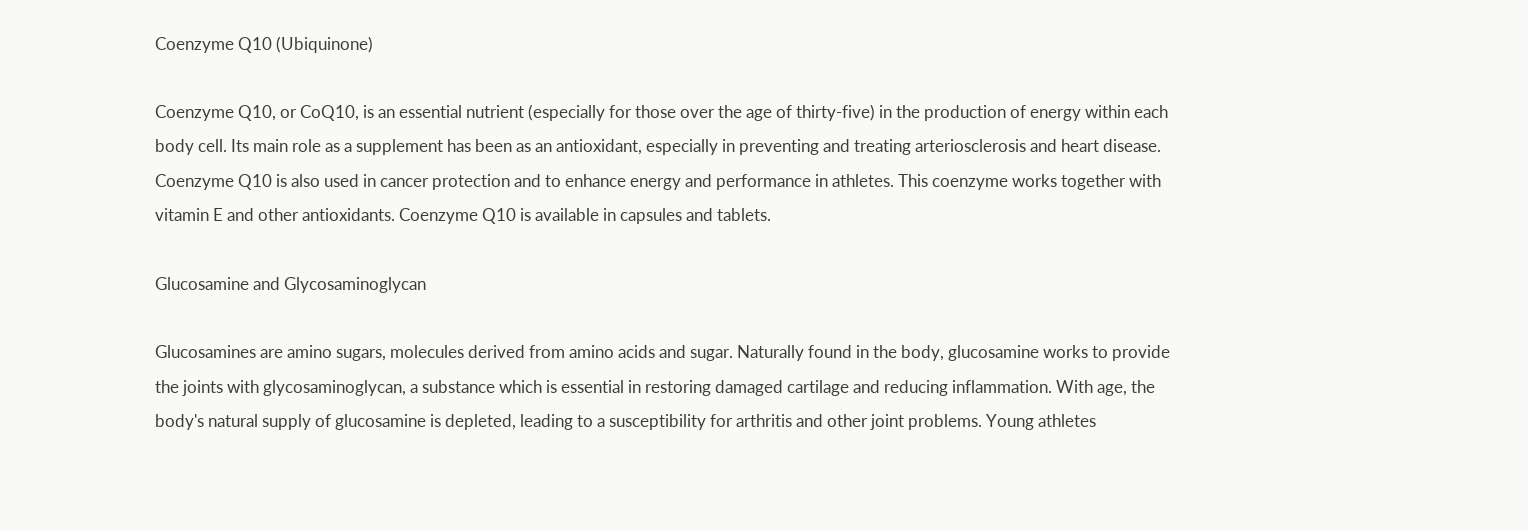Coenzyme Q10 (Ubiquinone)

Coenzyme Q10, or CoQ10, is an essential nutrient (especially for those over the age of thirty-five) in the production of energy within each body cell. Its main role as a supplement has been as an antioxidant, especially in preventing and treating arteriosclerosis and heart disease. Coenzyme Q10 is also used in cancer protection and to enhance energy and performance in athletes. This coenzyme works together with vitamin E and other antioxidants. Coenzyme Q10 is available in capsules and tablets.

Glucosamine and Glycosaminoglycan

Glucosamines are amino sugars, molecules derived from amino acids and sugar. Naturally found in the body, glucosamine works to provide the joints with glycosaminoglycan, a substance which is essential in restoring damaged cartilage and reducing inflammation. With age, the body's natural supply of glucosamine is depleted, leading to a susceptibility for arthritis and other joint problems. Young athletes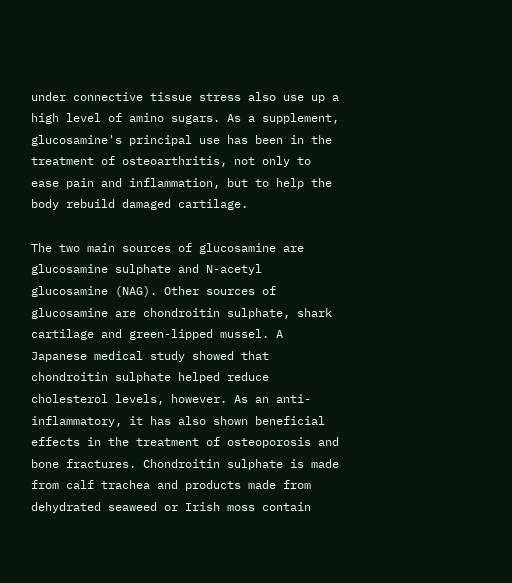under connective tissue stress also use up a high level of amino sugars. As a supplement, glucosamine's principal use has been in the treatment of osteoarthritis, not only to ease pain and inflammation, but to help the body rebuild damaged cartilage.

The two main sources of glucosamine are glucosamine sulphate and N-acetyl glucosamine (NAG). Other sources of glucosamine are chondroitin sulphate, shark cartilage and green-lipped mussel. A Japanese medical study showed that chondroitin sulphate helped reduce cholesterol levels, however. As an anti-inflammatory, it has also shown beneficial effects in the treatment of osteoporosis and bone fractures. Chondroitin sulphate is made from calf trachea and products made from dehydrated seaweed or Irish moss contain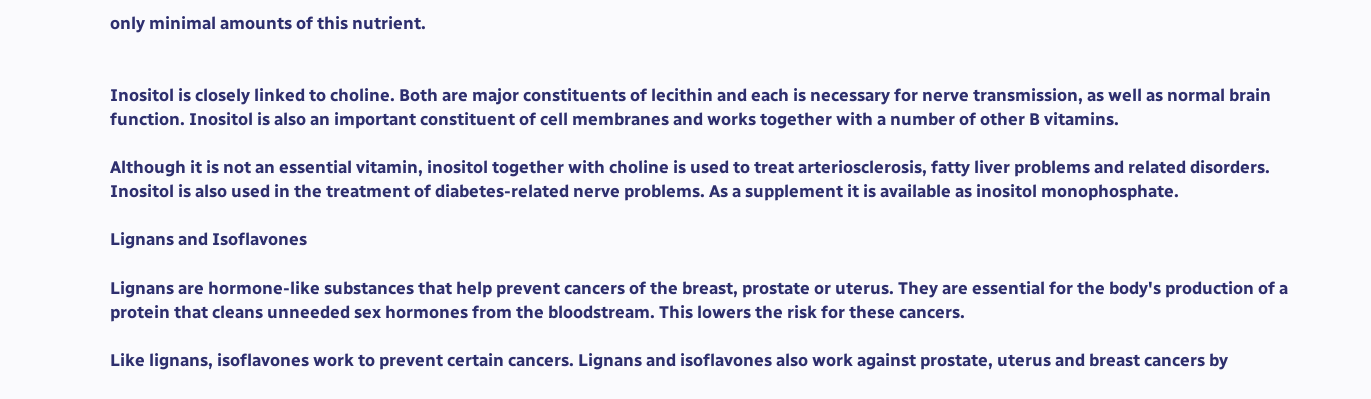only minimal amounts of this nutrient.


Inositol is closely linked to choline. Both are major constituents of lecithin and each is necessary for nerve transmission, as well as normal brain function. Inositol is also an important constituent of cell membranes and works together with a number of other B vitamins.

Although it is not an essential vitamin, inositol together with choline is used to treat arteriosclerosis, fatty liver problems and related disorders. Inositol is also used in the treatment of diabetes-related nerve problems. As a supplement it is available as inositol monophosphate.

Lignans and Isoflavones

Lignans are hormone-like substances that help prevent cancers of the breast, prostate or uterus. They are essential for the body's production of a protein that cleans unneeded sex hormones from the bloodstream. This lowers the risk for these cancers.

Like lignans, isoflavones work to prevent certain cancers. Lignans and isoflavones also work against prostate, uterus and breast cancers by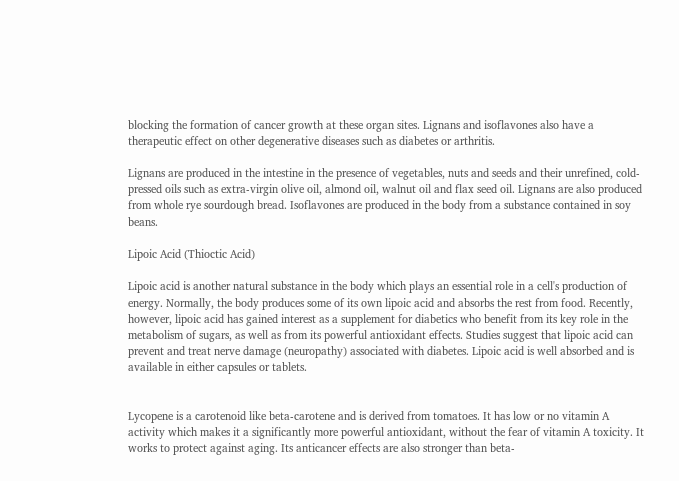blocking the formation of cancer growth at these organ sites. Lignans and isoflavones also have a therapeutic effect on other degenerative diseases such as diabetes or arthritis.

Lignans are produced in the intestine in the presence of vegetables, nuts and seeds and their unrefined, cold-pressed oils such as extra-virgin olive oil, almond oil, walnut oil and flax seed oil. Lignans are also produced from whole rye sourdough bread. Isoflavones are produced in the body from a substance contained in soy beans.

Lipoic Acid (Thioctic Acid)

Lipoic acid is another natural substance in the body which plays an essential role in a cell's production of energy. Normally, the body produces some of its own lipoic acid and absorbs the rest from food. Recently, however, lipoic acid has gained interest as a supplement for diabetics who benefit from its key role in the metabolism of sugars, as well as from its powerful antioxidant effects. Studies suggest that lipoic acid can prevent and treat nerve damage (neuropathy) associated with diabetes. Lipoic acid is well absorbed and is available in either capsules or tablets.


Lycopene is a carotenoid like beta-carotene and is derived from tomatoes. It has low or no vitamin A activity which makes it a significantly more powerful antioxidant, without the fear of vitamin A toxicity. It works to protect against aging. Its anticancer effects are also stronger than beta-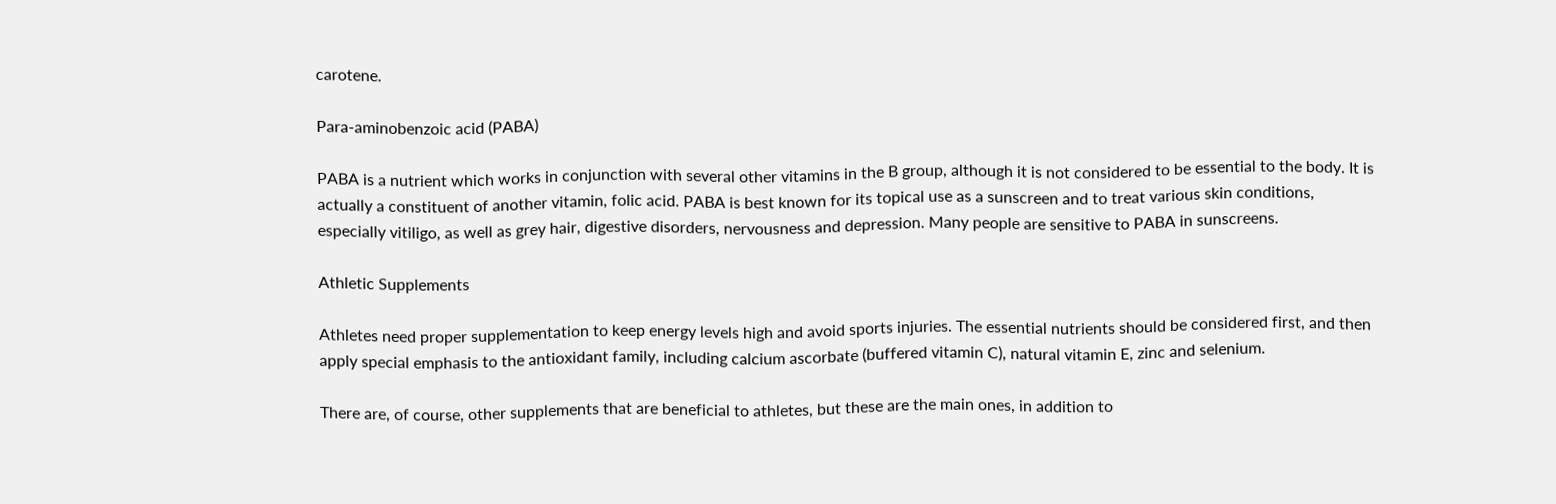carotene.

Para-aminobenzoic acid (PABA)

PABA is a nutrient which works in conjunction with several other vitamins in the B group, although it is not considered to be essential to the body. It is actually a constituent of another vitamin, folic acid. PABA is best known for its topical use as a sunscreen and to treat various skin conditions, especially vitiligo, as well as grey hair, digestive disorders, nervousness and depression. Many people are sensitive to PABA in sunscreens.

Athletic Supplements

Athletes need proper supplementation to keep energy levels high and avoid sports injuries. The essential nutrients should be considered first, and then apply special emphasis to the antioxidant family, including calcium ascorbate (buffered vitamin C), natural vitamin E, zinc and selenium.

There are, of course, other supplements that are beneficial to athletes, but these are the main ones, in addition to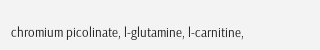chromium picolinate, l-glutamine, l-carnitine,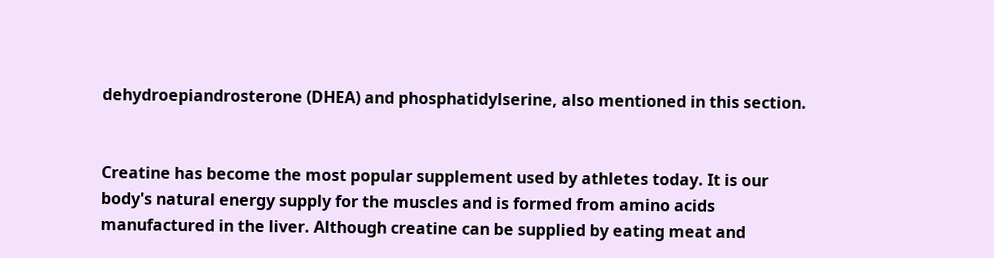dehydroepiandrosterone (DHEA) and phosphatidylserine, also mentioned in this section.


Creatine has become the most popular supplement used by athletes today. It is our body's natural energy supply for the muscles and is formed from amino acids manufactured in the liver. Although creatine can be supplied by eating meat and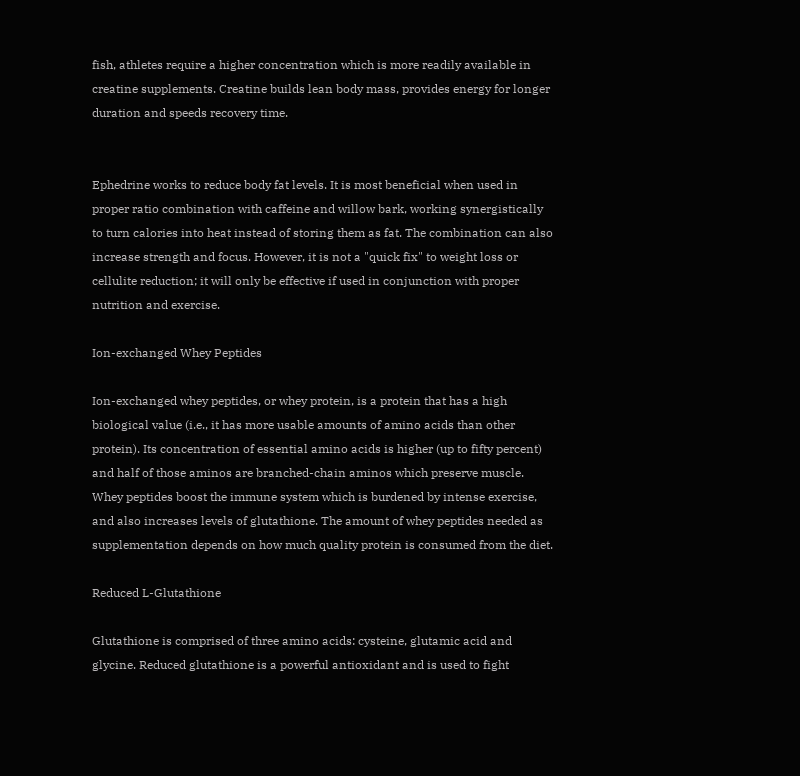fish, athletes require a higher concentration which is more readily available in creatine supplements. Creatine builds lean body mass, provides energy for longer duration and speeds recovery time.


Ephedrine works to reduce body fat levels. It is most beneficial when used in proper ratio combination with caffeine and willow bark, working synergistically to turn calories into heat instead of storing them as fat. The combination can also increase strength and focus. However, it is not a "quick fix" to weight loss or cellulite reduction; it will only be effective if used in conjunction with proper nutrition and exercise.

Ion-exchanged Whey Peptides

Ion-exchanged whey peptides, or whey protein, is a protein that has a high biological value (i.e., it has more usable amounts of amino acids than other protein). Its concentration of essential amino acids is higher (up to fifty percent) and half of those aminos are branched-chain aminos which preserve muscle. Whey peptides boost the immune system which is burdened by intense exercise, and also increases levels of glutathione. The amount of whey peptides needed as supplementation depends on how much quality protein is consumed from the diet.

Reduced L-Glutathione

Glutathione is comprised of three amino acids: cysteine, glutamic acid and glycine. Reduced glutathione is a powerful antioxidant and is used to fight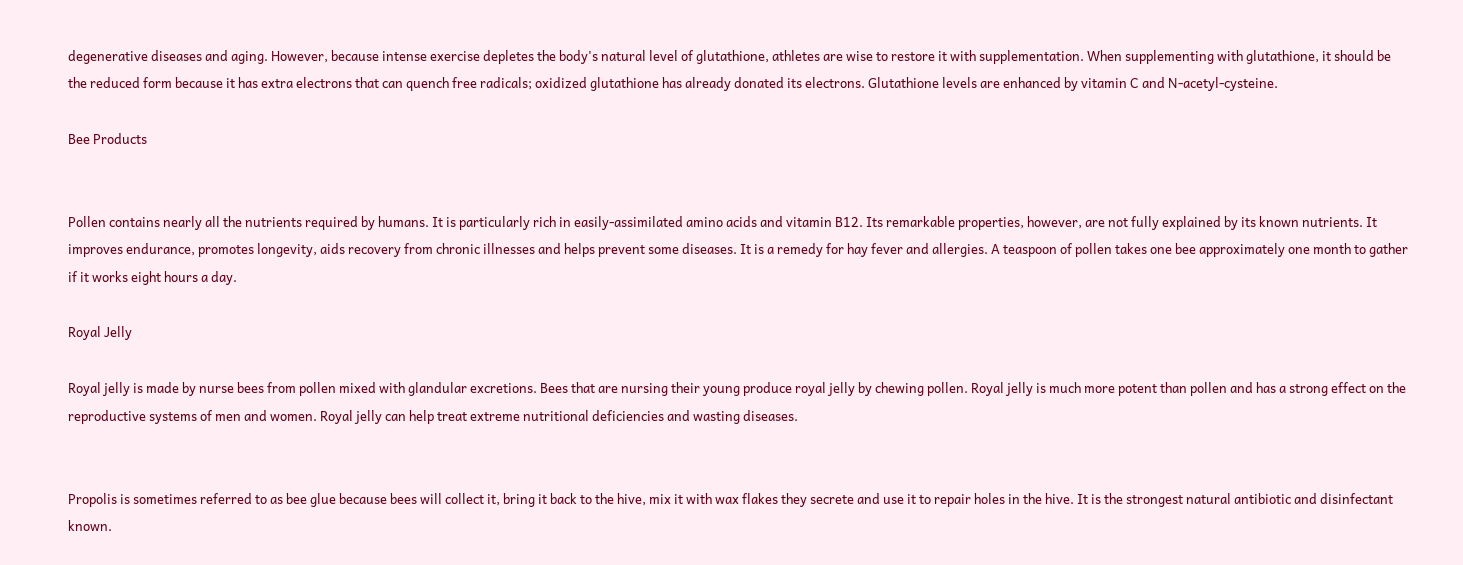degenerative diseases and aging. However, because intense exercise depletes the body's natural level of glutathione, athletes are wise to restore it with supplementation. When supplementing with glutathione, it should be the reduced form because it has extra electrons that can quench free radicals; oxidized glutathione has already donated its electrons. Glutathione levels are enhanced by vitamin C and N-acetyl-cysteine.

Bee Products


Pollen contains nearly all the nutrients required by humans. It is particularly rich in easily-assimilated amino acids and vitamin B12. Its remarkable properties, however, are not fully explained by its known nutrients. It improves endurance, promotes longevity, aids recovery from chronic illnesses and helps prevent some diseases. It is a remedy for hay fever and allergies. A teaspoon of pollen takes one bee approximately one month to gather if it works eight hours a day.

Royal Jelly

Royal jelly is made by nurse bees from pollen mixed with glandular excretions. Bees that are nursing their young produce royal jelly by chewing pollen. Royal jelly is much more potent than pollen and has a strong effect on the reproductive systems of men and women. Royal jelly can help treat extreme nutritional deficiencies and wasting diseases.


Propolis is sometimes referred to as bee glue because bees will collect it, bring it back to the hive, mix it with wax flakes they secrete and use it to repair holes in the hive. It is the strongest natural antibiotic and disinfectant known.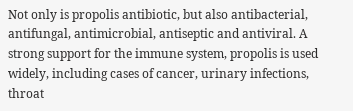Not only is propolis antibiotic, but also antibacterial, antifungal, antimicrobial, antiseptic and antiviral. A strong support for the immune system, propolis is used widely, including cases of cancer, urinary infections, throat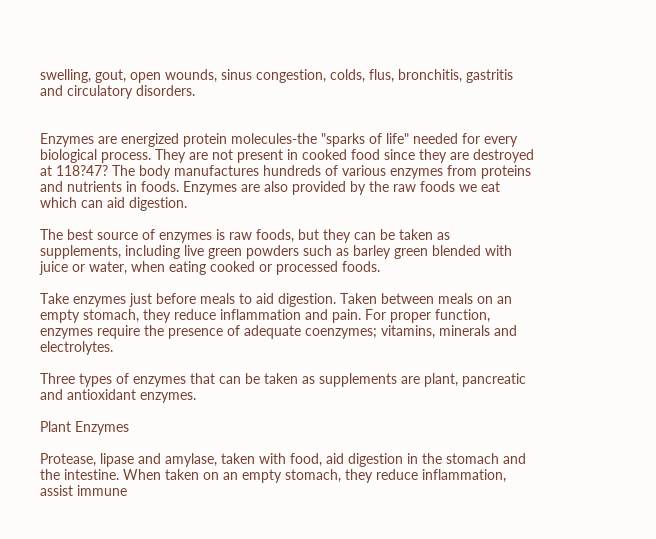swelling, gout, open wounds, sinus congestion, colds, flus, bronchitis, gastritis and circulatory disorders.


Enzymes are energized protein molecules-the "sparks of life" needed for every biological process. They are not present in cooked food since they are destroyed at 118?47? The body manufactures hundreds of various enzymes from proteins and nutrients in foods. Enzymes are also provided by the raw foods we eat which can aid digestion.

The best source of enzymes is raw foods, but they can be taken as supplements, including live green powders such as barley green blended with juice or water, when eating cooked or processed foods.

Take enzymes just before meals to aid digestion. Taken between meals on an empty stomach, they reduce inflammation and pain. For proper function, enzymes require the presence of adequate coenzymes; vitamins, minerals and electrolytes.

Three types of enzymes that can be taken as supplements are plant, pancreatic and antioxidant enzymes.

Plant Enzymes

Protease, lipase and amylase, taken with food, aid digestion in the stomach and the intestine. When taken on an empty stomach, they reduce inflammation, assist immune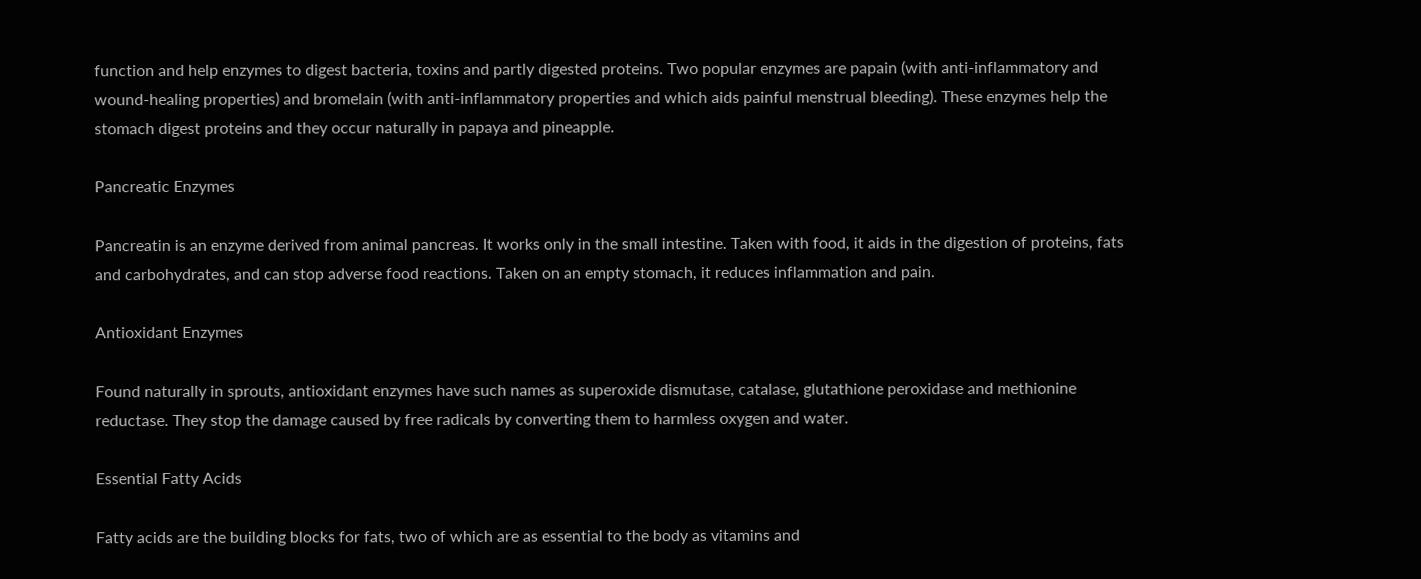function and help enzymes to digest bacteria, toxins and partly digested proteins. Two popular enzymes are papain (with anti-inflammatory and wound-healing properties) and bromelain (with anti-inflammatory properties and which aids painful menstrual bleeding). These enzymes help the stomach digest proteins and they occur naturally in papaya and pineapple.

Pancreatic Enzymes

Pancreatin is an enzyme derived from animal pancreas. It works only in the small intestine. Taken with food, it aids in the digestion of proteins, fats and carbohydrates, and can stop adverse food reactions. Taken on an empty stomach, it reduces inflammation and pain.

Antioxidant Enzymes

Found naturally in sprouts, antioxidant enzymes have such names as superoxide dismutase, catalase, glutathione peroxidase and methionine reductase. They stop the damage caused by free radicals by converting them to harmless oxygen and water.

Essential Fatty Acids

Fatty acids are the building blocks for fats, two of which are as essential to the body as vitamins and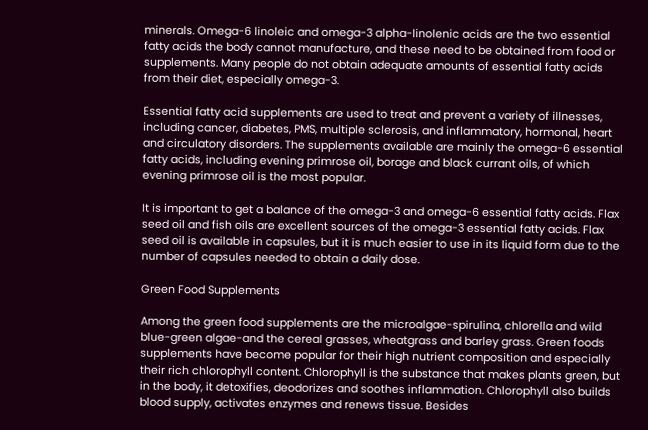minerals. Omega-6 linoleic and omega-3 alpha-linolenic acids are the two essential fatty acids the body cannot manufacture, and these need to be obtained from food or supplements. Many people do not obtain adequate amounts of essential fatty acids from their diet, especially omega-3.

Essential fatty acid supplements are used to treat and prevent a variety of illnesses, including cancer, diabetes, PMS, multiple sclerosis, and inflammatory, hormonal, heart and circulatory disorders. The supplements available are mainly the omega-6 essential fatty acids, including evening primrose oil, borage and black currant oils, of which evening primrose oil is the most popular.

It is important to get a balance of the omega-3 and omega-6 essential fatty acids. Flax seed oil and fish oils are excellent sources of the omega-3 essential fatty acids. Flax seed oil is available in capsules, but it is much easier to use in its liquid form due to the number of capsules needed to obtain a daily dose.

Green Food Supplements

Among the green food supplements are the microalgae-spirulina, chlorella and wild blue-green algae-and the cereal grasses, wheatgrass and barley grass. Green foods supplements have become popular for their high nutrient composition and especially their rich chlorophyll content. Chlorophyll is the substance that makes plants green, but in the body, it detoxifies, deodorizes and soothes inflammation. Chlorophyll also builds blood supply, activates enzymes and renews tissue. Besides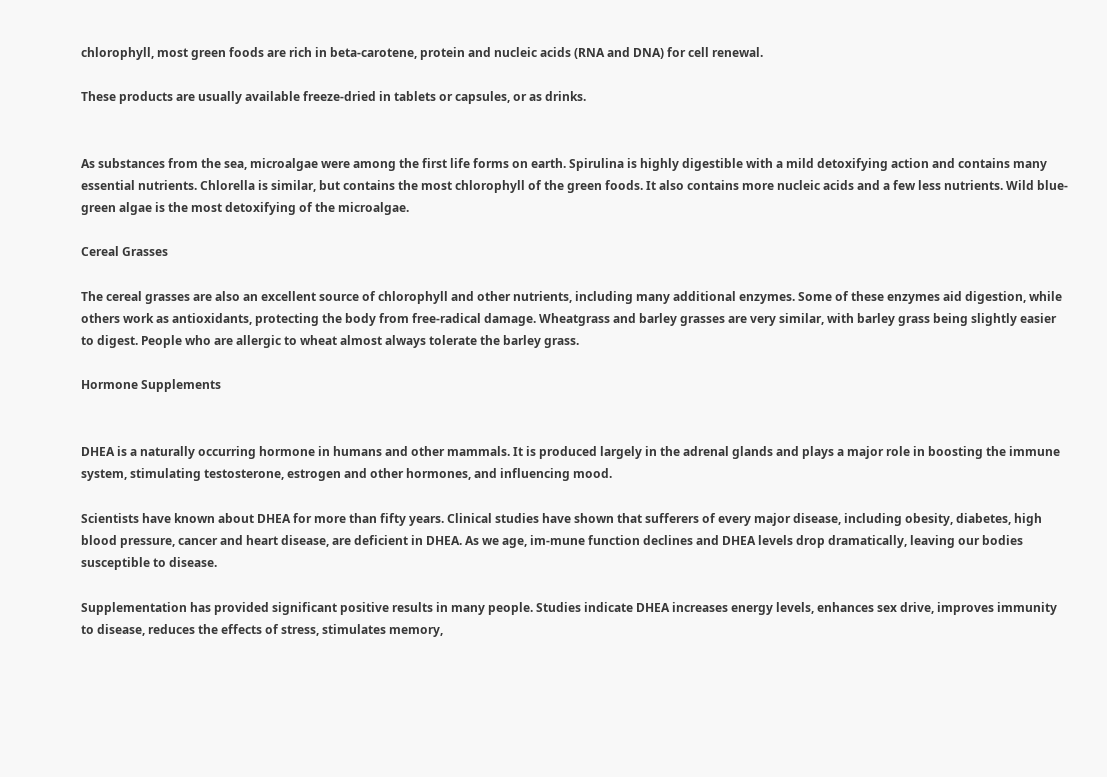chlorophyll, most green foods are rich in beta-carotene, protein and nucleic acids (RNA and DNA) for cell renewal.

These products are usually available freeze-dried in tablets or capsules, or as drinks.


As substances from the sea, microalgae were among the first life forms on earth. Spirulina is highly digestible with a mild detoxifying action and contains many essential nutrients. Chlorella is similar, but contains the most chlorophyll of the green foods. It also contains more nucleic acids and a few less nutrients. Wild blue-green algae is the most detoxifying of the microalgae.

Cereal Grasses

The cereal grasses are also an excellent source of chlorophyll and other nutrients, including many additional enzymes. Some of these enzymes aid digestion, while others work as antioxidants, protecting the body from free-radical damage. Wheatgrass and barley grasses are very similar, with barley grass being slightly easier to digest. People who are allergic to wheat almost always tolerate the barley grass.

Hormone Supplements


DHEA is a naturally occurring hormone in humans and other mammals. It is produced largely in the adrenal glands and plays a major role in boosting the immune system, stimulating testosterone, estrogen and other hormones, and influencing mood.

Scientists have known about DHEA for more than fifty years. Clinical studies have shown that sufferers of every major disease, including obesity, diabetes, high blood pressure, cancer and heart disease, are deficient in DHEA. As we age, im-mune function declines and DHEA levels drop dramatically, leaving our bodies susceptible to disease.

Supplementation has provided significant positive results in many people. Studies indicate DHEA increases energy levels, enhances sex drive, improves immunity to disease, reduces the effects of stress, stimulates memory,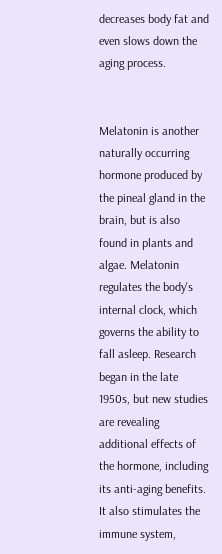decreases body fat and even slows down the aging process.


Melatonin is another naturally occurring hormone produced by the pineal gland in the brain, but is also found in plants and algae. Melatonin regulates the body's internal clock, which governs the ability to fall asleep. Research began in the late 1950s, but new studies are revealing additional effects of the hormone, including its anti-aging benefits. It also stimulates the immune system,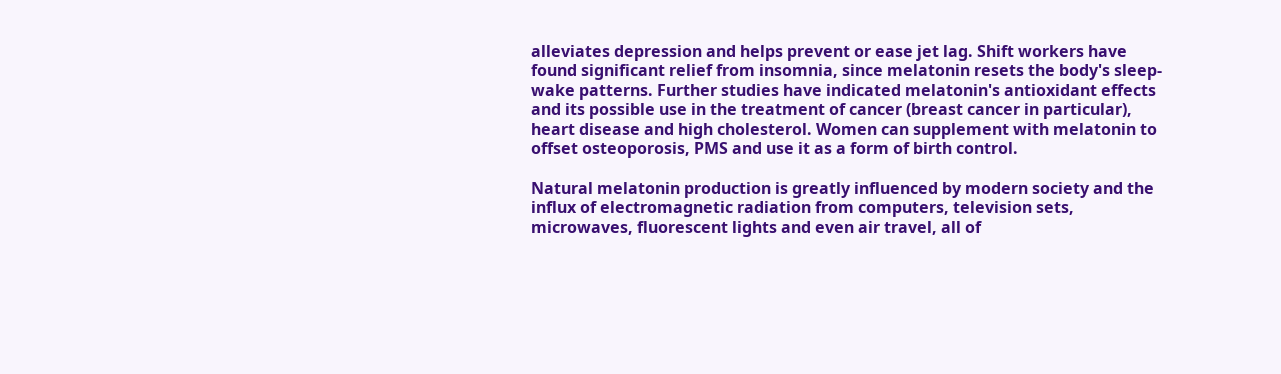alleviates depression and helps prevent or ease jet lag. Shift workers have found significant relief from insomnia, since melatonin resets the body's sleep-wake patterns. Further studies have indicated melatonin's antioxidant effects and its possible use in the treatment of cancer (breast cancer in particular), heart disease and high cholesterol. Women can supplement with melatonin to offset osteoporosis, PMS and use it as a form of birth control.

Natural melatonin production is greatly influenced by modern society and the influx of electromagnetic radiation from computers, television sets, microwaves, fluorescent lights and even air travel, all of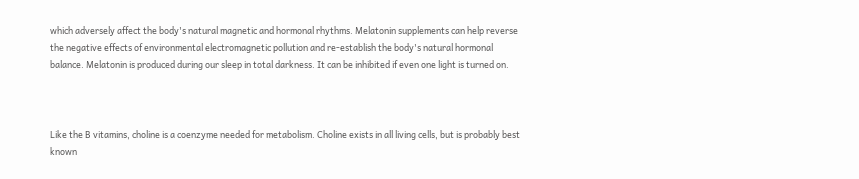which adversely affect the body's natural magnetic and hormonal rhythms. Melatonin supplements can help reverse the negative effects of environmental electromagnetic pollution and re-establish the body's natural hormonal balance. Melatonin is produced during our sleep in total darkness. It can be inhibited if even one light is turned on.



Like the B vitamins, choline is a coenzyme needed for metabolism. Choline exists in all living cells, but is probably best known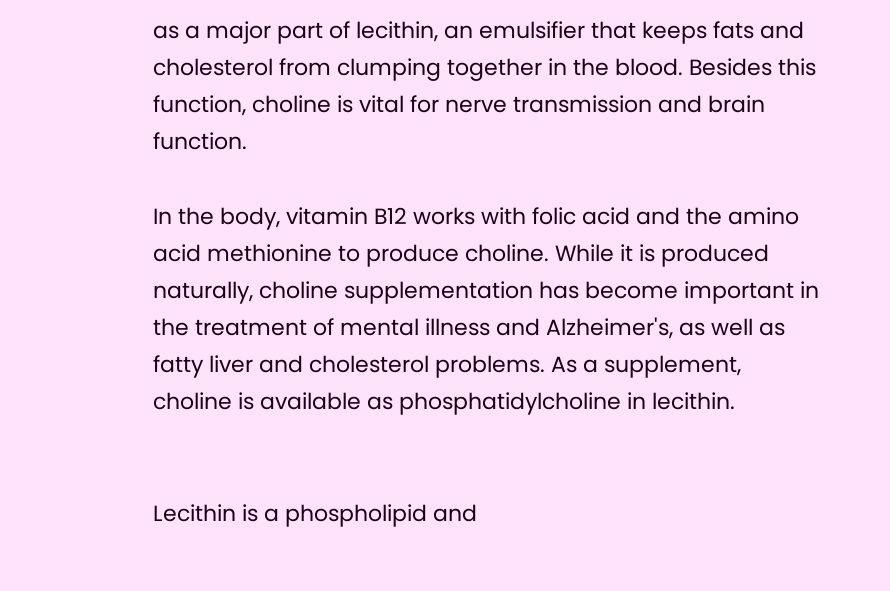as a major part of lecithin, an emulsifier that keeps fats and cholesterol from clumping together in the blood. Besides this function, choline is vital for nerve transmission and brain function.

In the body, vitamin B12 works with folic acid and the amino acid methionine to produce choline. While it is produced naturally, choline supplementation has become important in the treatment of mental illness and Alzheimer's, as well as fatty liver and cholesterol problems. As a supplement, choline is available as phosphatidylcholine in lecithin.


Lecithin is a phospholipid and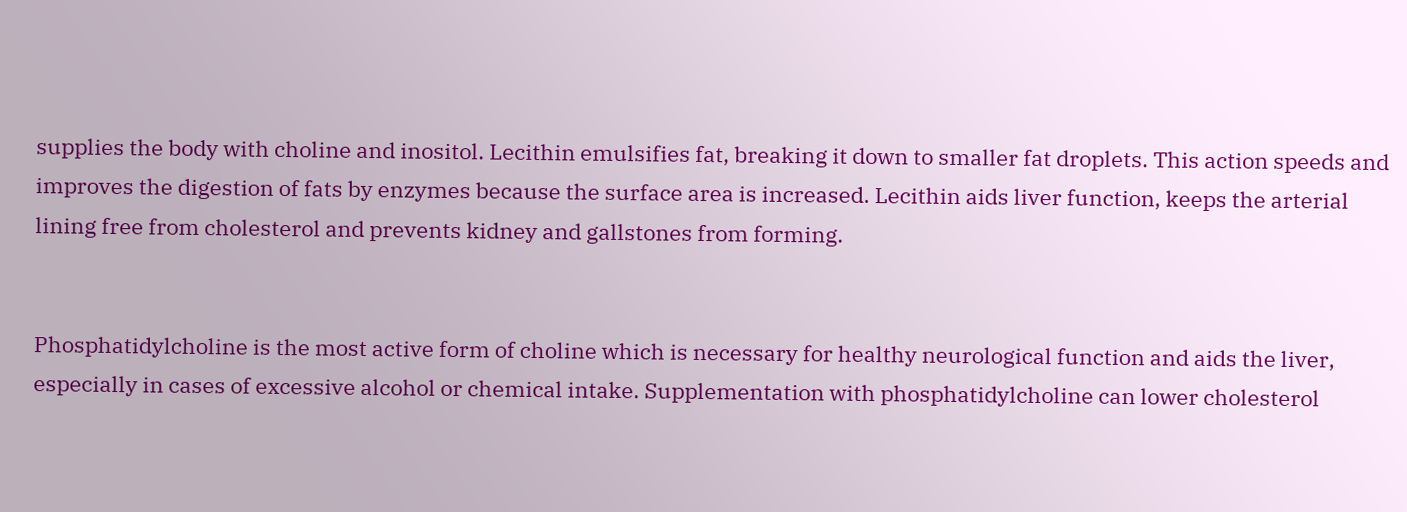supplies the body with choline and inositol. Lecithin emulsifies fat, breaking it down to smaller fat droplets. This action speeds and improves the digestion of fats by enzymes because the surface area is increased. Lecithin aids liver function, keeps the arterial lining free from cholesterol and prevents kidney and gallstones from forming.


Phosphatidylcholine is the most active form of choline which is necessary for healthy neurological function and aids the liver, especially in cases of excessive alcohol or chemical intake. Supplementation with phosphatidylcholine can lower cholesterol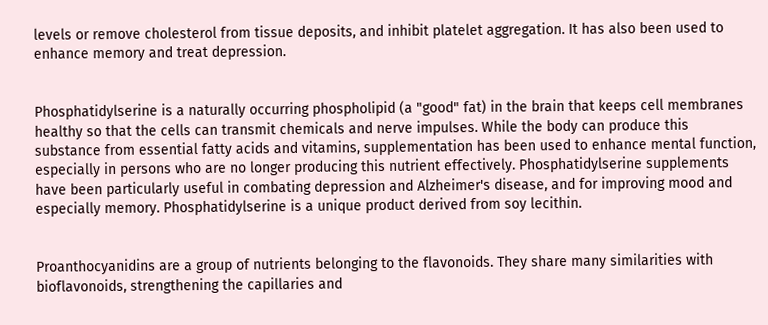levels or remove cholesterol from tissue deposits, and inhibit platelet aggregation. It has also been used to enhance memory and treat depression.


Phosphatidylserine is a naturally occurring phospholipid (a "good" fat) in the brain that keeps cell membranes healthy so that the cells can transmit chemicals and nerve impulses. While the body can produce this substance from essential fatty acids and vitamins, supplementation has been used to enhance mental function, especially in persons who are no longer producing this nutrient effectively. Phosphatidylserine supplements have been particularly useful in combating depression and Alzheimer's disease, and for improving mood and especially memory. Phosphatidylserine is a unique product derived from soy lecithin.


Proanthocyanidins are a group of nutrients belonging to the flavonoids. They share many similarities with bioflavonoids, strengthening the capillaries and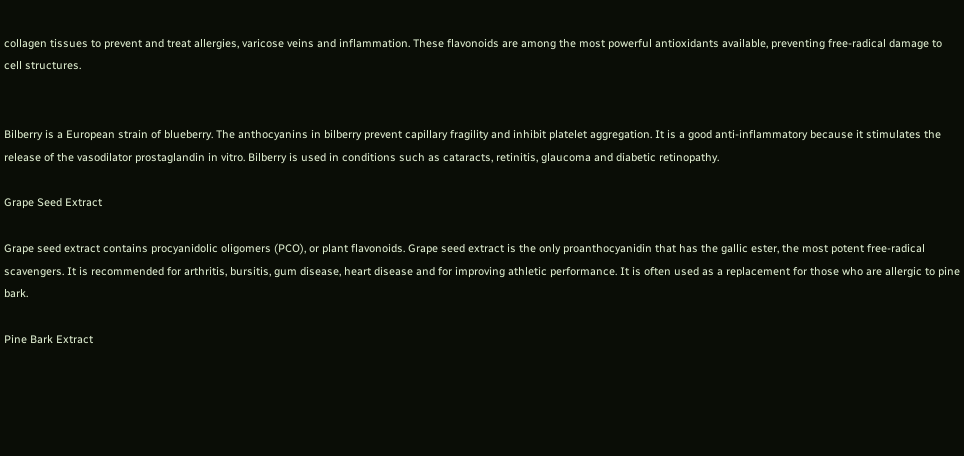collagen tissues to prevent and treat allergies, varicose veins and inflammation. These flavonoids are among the most powerful antioxidants available, preventing free-radical damage to cell structures.


Bilberry is a European strain of blueberry. The anthocyanins in bilberry prevent capillary fragility and inhibit platelet aggregation. It is a good anti-inflammatory because it stimulates the release of the vasodilator prostaglandin in vitro. Bilberry is used in conditions such as cataracts, retinitis, glaucoma and diabetic retinopathy.

Grape Seed Extract

Grape seed extract contains procyanidolic oligomers (PCO), or plant flavonoids. Grape seed extract is the only proanthocyanidin that has the gallic ester, the most potent free-radical scavengers. It is recommended for arthritis, bursitis, gum disease, heart disease and for improving athletic performance. It is often used as a replacement for those who are allergic to pine bark.

Pine Bark Extract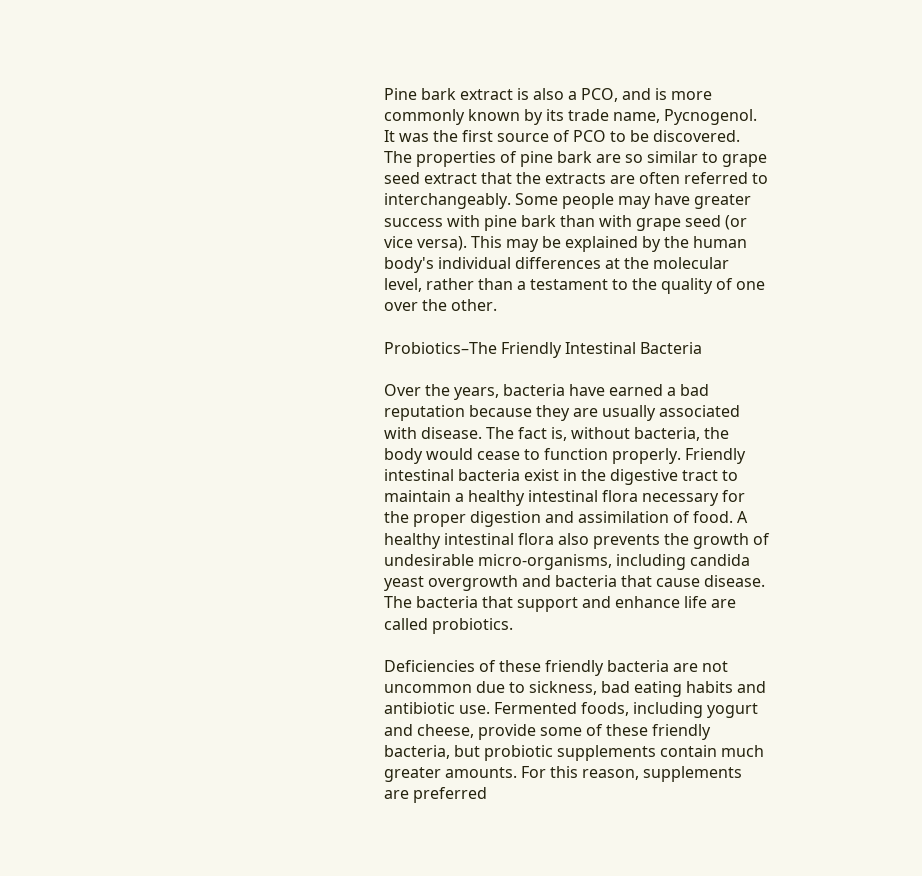Pine bark extract is also a PCO, and is more commonly known by its trade name, Pycnogenol. It was the first source of PCO to be discovered. The properties of pine bark are so similar to grape seed extract that the extracts are often referred to interchangeably. Some people may have greater success with pine bark than with grape seed (or vice versa). This may be explained by the human body's individual differences at the molecular level, rather than a testament to the quality of one over the other.

Probiotics–The Friendly Intestinal Bacteria

Over the years, bacteria have earned a bad reputation because they are usually associated with disease. The fact is, without bacteria, the body would cease to function properly. Friendly intestinal bacteria exist in the digestive tract to maintain a healthy intestinal flora necessary for the proper digestion and assimilation of food. A healthy intestinal flora also prevents the growth of undesirable micro-organisms, including candida yeast overgrowth and bacteria that cause disease. The bacteria that support and enhance life are called probiotics.

Deficiencies of these friendly bacteria are not uncommon due to sickness, bad eating habits and antibiotic use. Fermented foods, including yogurt and cheese, provide some of these friendly bacteria, but probiotic supplements contain much greater amounts. For this reason, supplements are preferred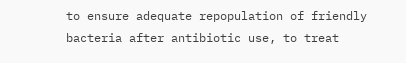to ensure adequate repopulation of friendly bacteria after antibiotic use, to treat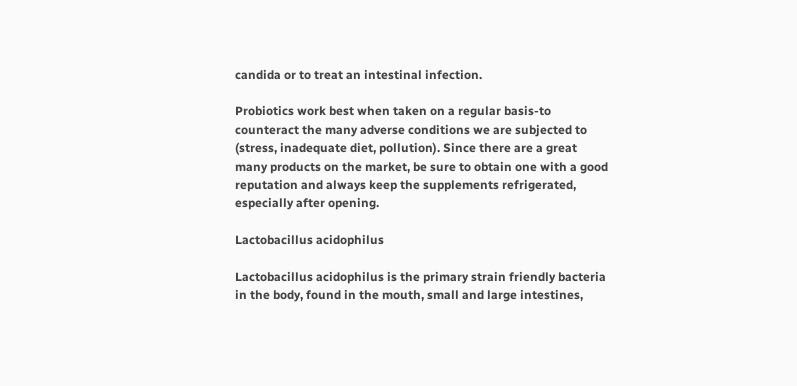candida or to treat an intestinal infection.

Probiotics work best when taken on a regular basis-to counteract the many adverse conditions we are subjected to (stress, inadequate diet, pollution). Since there are a great many products on the market, be sure to obtain one with a good reputation and always keep the supplements refrigerated, especially after opening.

Lactobacillus acidophilus

Lactobacillus acidophilus is the primary strain friendly bacteria in the body, found in the mouth, small and large intestines,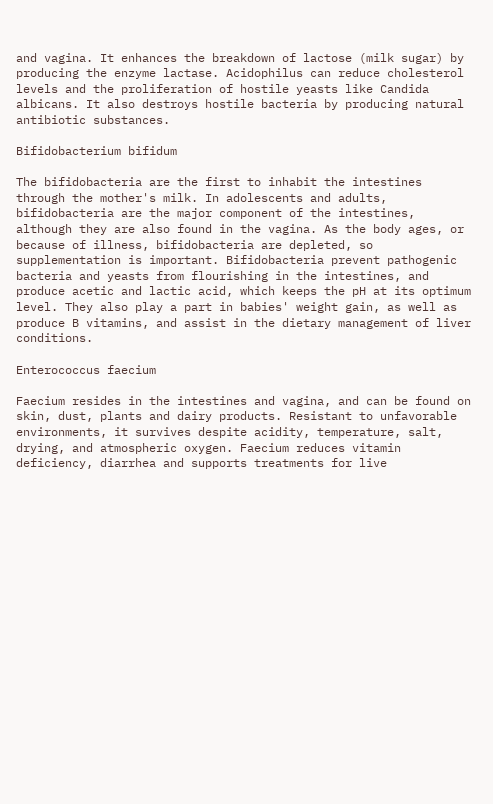and vagina. It enhances the breakdown of lactose (milk sugar) by producing the enzyme lactase. Acidophilus can reduce cholesterol levels and the proliferation of hostile yeasts like Candida albicans. It also destroys hostile bacteria by producing natural antibiotic substances.

Bifidobacterium bifidum

The bifidobacteria are the first to inhabit the intestines through the mother's milk. In adolescents and adults, bifidobacteria are the major component of the intestines, although they are also found in the vagina. As the body ages, or because of illness, bifidobacteria are depleted, so supplementation is important. Bifidobacteria prevent pathogenic bacteria and yeasts from flourishing in the intestines, and produce acetic and lactic acid, which keeps the pH at its optimum level. They also play a part in babies' weight gain, as well as produce B vitamins, and assist in the dietary management of liver conditions.

Enterococcus faecium

Faecium resides in the intestines and vagina, and can be found on skin, dust, plants and dairy products. Resistant to unfavorable environments, it survives despite acidity, temperature, salt, drying, and atmospheric oxygen. Faecium reduces vitamin deficiency, diarrhea and supports treatments for live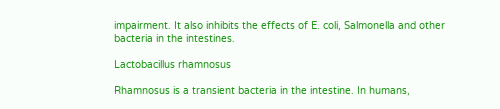impairment. It also inhibits the effects of E. coli, Salmonella and other bacteria in the intestines.

Lactobacillus rhamnosus

Rhamnosus is a transient bacteria in the intestine. In humans,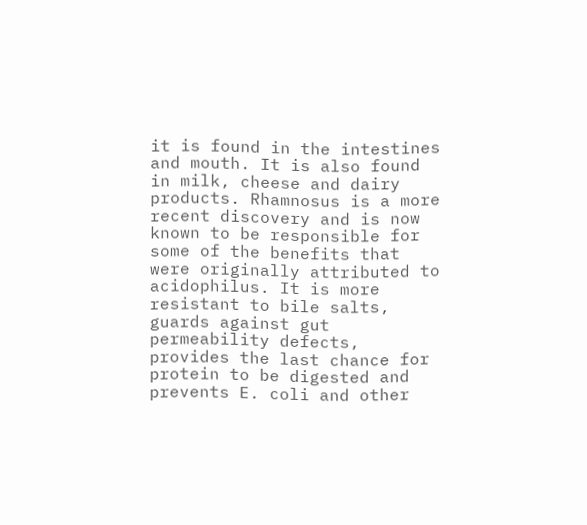it is found in the intestines and mouth. It is also found in milk, cheese and dairy products. Rhamnosus is a more recent discovery and is now known to be responsible for some of the benefits that were originally attributed to acidophilus. It is more resistant to bile salts, guards against gut permeability defects, provides the last chance for protein to be digested and prevents E. coli and other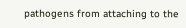pathogens from attaching to the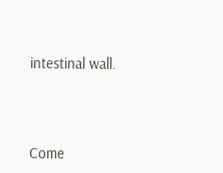intestinal wall.



Come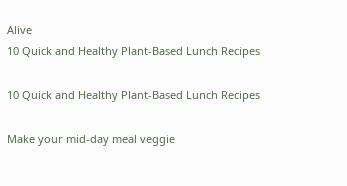Alive
10 Quick and Healthy Plant-Based Lunch Recipes

10 Quick and Healthy Plant-Based Lunch Recipes

Make your mid-day meal veggie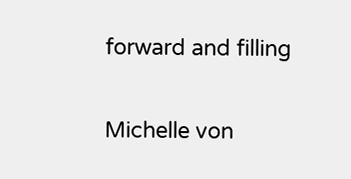forward and filling

Michelle von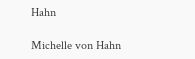Hahn

Michelle von Hahn